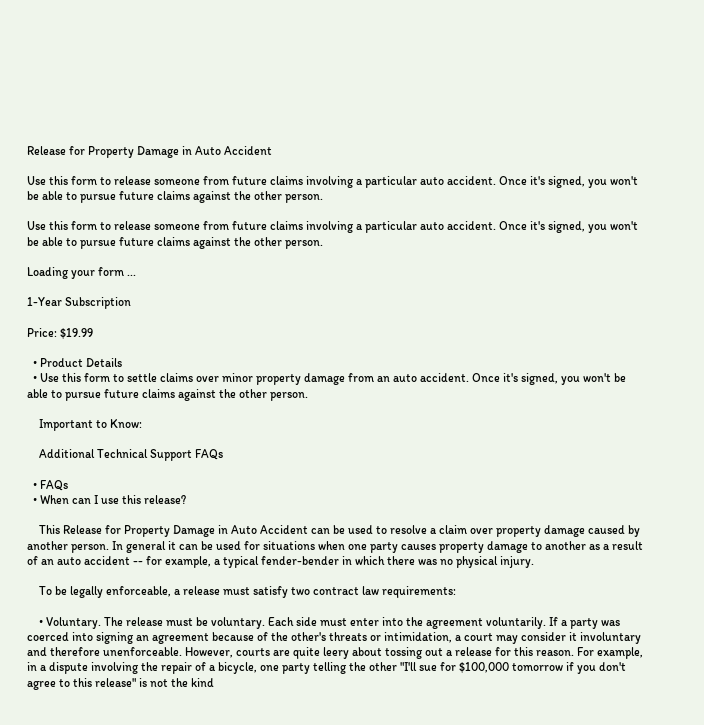Release for Property Damage in Auto Accident

Use this form to release someone from future claims involving a particular auto accident. Once it's signed, you won't  be able to pursue future claims against the other person.

Use this form to release someone from future claims involving a particular auto accident. Once it's signed, you won't  be able to pursue future claims against the other person.

Loading your form ...

1-Year Subscription

Price: $19.99

  • Product Details
  • Use this form to settle claims over minor property damage from an auto accident. Once it's signed, you won't be able to pursue future claims against the other person.

    Important to Know:

    Additional Technical Support FAQs

  • FAQs
  • When can I use this release?

    This Release for Property Damage in Auto Accident can be used to resolve a claim over property damage caused by another person. In general it can be used for situations when one party causes property damage to another as a result of an auto accident -- for example, a typical fender-bender in which there was no physical injury.

    To be legally enforceable, a release must satisfy two contract law requirements:

    • Voluntary. The release must be voluntary. Each side must enter into the agreement voluntarily. If a party was coerced into signing an agreement because of the other's threats or intimidation, a court may consider it involuntary and therefore unenforceable. However, courts are quite leery about tossing out a release for this reason. For example, in a dispute involving the repair of a bicycle, one party telling the other "I'll sue for $100,000 tomorrow if you don't agree to this release" is not the kind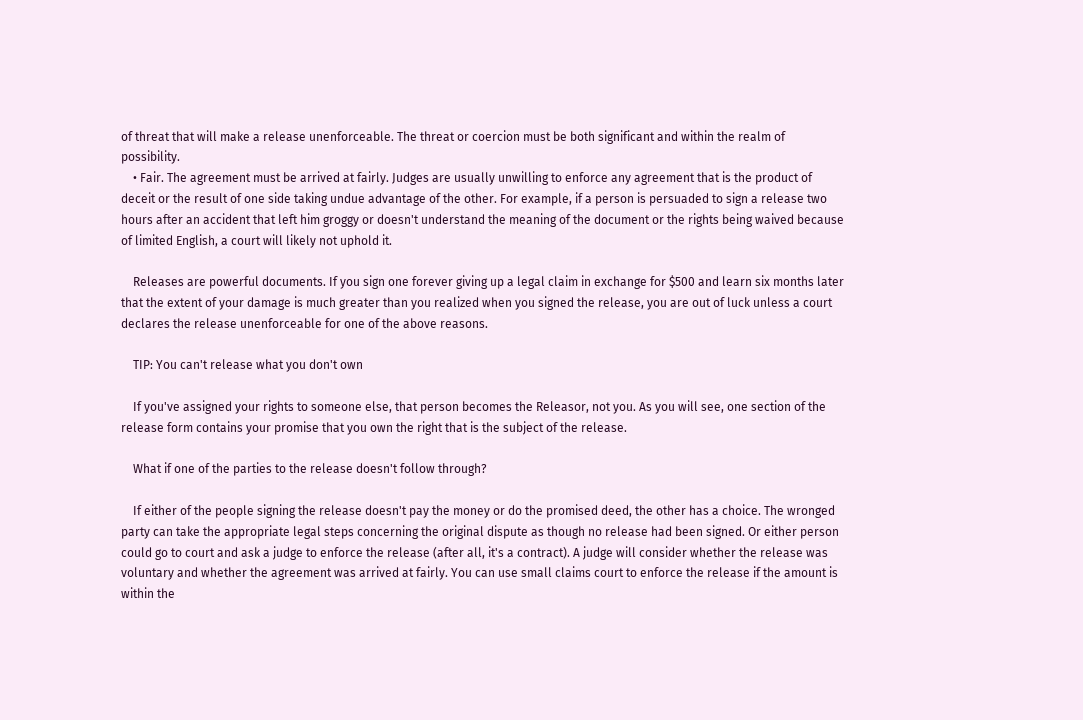of threat that will make a release unenforceable. The threat or coercion must be both significant and within the realm of possibility.
    • Fair. The agreement must be arrived at fairly. Judges are usually unwilling to enforce any agreement that is the product of deceit or the result of one side taking undue advantage of the other. For example, if a person is persuaded to sign a release two hours after an accident that left him groggy or doesn't understand the meaning of the document or the rights being waived because of limited English, a court will likely not uphold it.

    Releases are powerful documents. If you sign one forever giving up a legal claim in exchange for $500 and learn six months later that the extent of your damage is much greater than you realized when you signed the release, you are out of luck unless a court declares the release unenforceable for one of the above reasons.

    TIP: You can't release what you don't own

    If you've assigned your rights to someone else, that person becomes the Releasor, not you. As you will see, one section of the release form contains your promise that you own the right that is the subject of the release.

    What if one of the parties to the release doesn't follow through?

    If either of the people signing the release doesn't pay the money or do the promised deed, the other has a choice. The wronged party can take the appropriate legal steps concerning the original dispute as though no release had been signed. Or either person could go to court and ask a judge to enforce the release (after all, it's a contract). A judge will consider whether the release was voluntary and whether the agreement was arrived at fairly. You can use small claims court to enforce the release if the amount is within the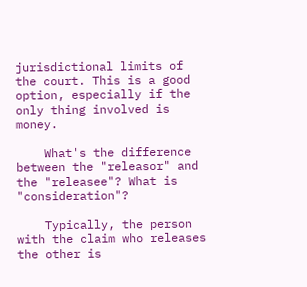jurisdictional limits of the court. This is a good option, especially if the only thing involved is money.

    What's the difference between the "releasor" and the "releasee"? What is "consideration"?

    Typically, the person with the claim who releases the other is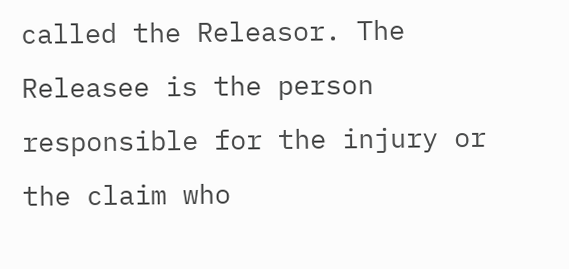called the Releasor. The Releasee is the person responsible for the injury or the claim who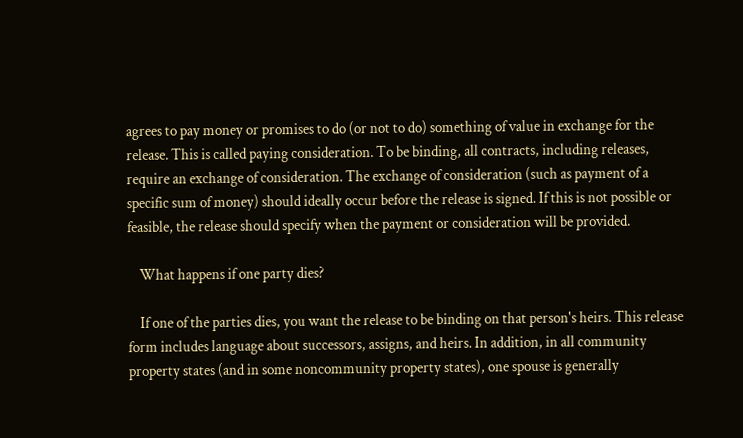agrees to pay money or promises to do (or not to do) something of value in exchange for the release. This is called paying consideration. To be binding, all contracts, including releases, require an exchange of consideration. The exchange of consideration (such as payment of a specific sum of money) should ideally occur before the release is signed. If this is not possible or feasible, the release should specify when the payment or consideration will be provided.

    What happens if one party dies?

    If one of the parties dies, you want the release to be binding on that person's heirs. This release form includes language about successors, assigns, and heirs. In addition, in all community property states (and in some noncommunity property states), one spouse is generally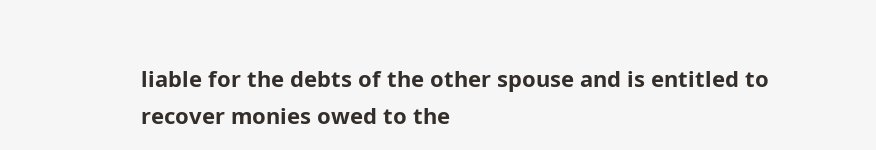liable for the debts of the other spouse and is entitled to recover monies owed to the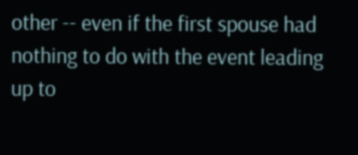other -- even if the first spouse had nothing to do with the event leading up to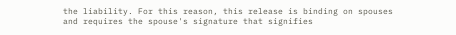the liability. For this reason, this release is binding on spouses and requires the spouse's signature that signifies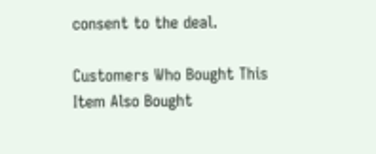consent to the deal.

Customers Who Bought This Item Also Bought